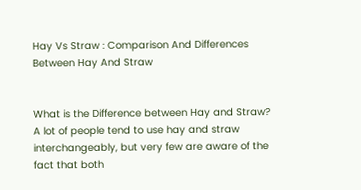Hay Vs Straw : Comparison And Differences Between Hay And Straw


What is the Difference between Hay and Straw?  A lot of people tend to use hay and straw interchangeably, but very few are aware of the fact that both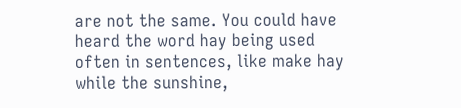are not the same. You could have heard the word hay being used often in sentences, like make hay while the sunshine,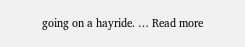going on a hayride. … Read more